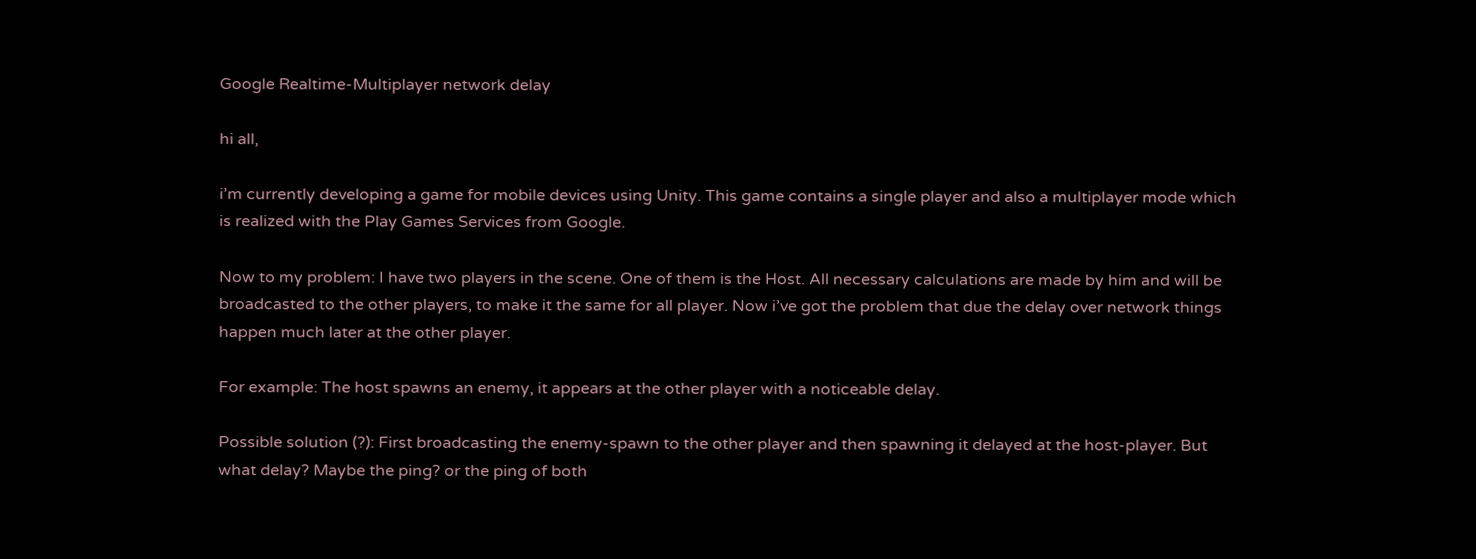Google Realtime-Multiplayer network delay

hi all,

i’m currently developing a game for mobile devices using Unity. This game contains a single player and also a multiplayer mode which is realized with the Play Games Services from Google.

Now to my problem: I have two players in the scene. One of them is the Host. All necessary calculations are made by him and will be broadcasted to the other players, to make it the same for all player. Now i’ve got the problem that due the delay over network things happen much later at the other player.

For example: The host spawns an enemy, it appears at the other player with a noticeable delay.

Possible solution (?): First broadcasting the enemy-spawn to the other player and then spawning it delayed at the host-player. But what delay? Maybe the ping? or the ping of both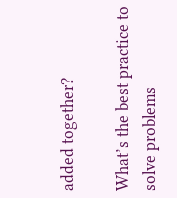added together?

What’s the best practice to solve problems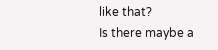like that?
Is there maybe a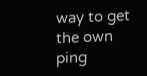way to get the own ping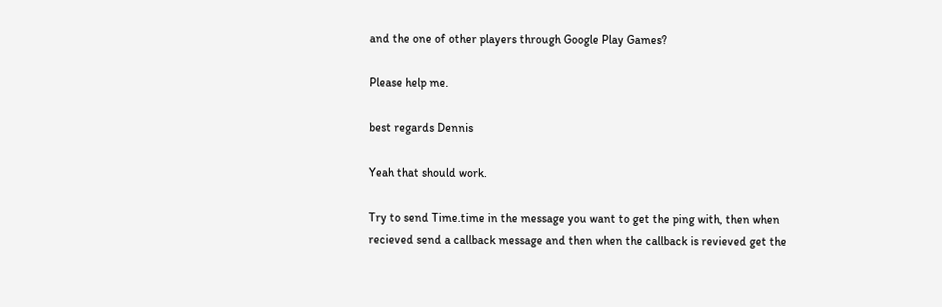and the one of other players through Google Play Games?

Please help me.

best regards Dennis

Yeah that should work.

Try to send Time.time in the message you want to get the ping with, then when recieved send a callback message and then when the callback is revieved get the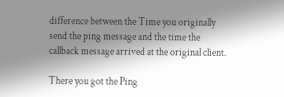difference between the Time you originally send the ping message and the time the callback message arrived at the original client.

There you got the Ping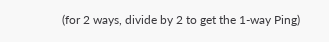(for 2 ways, divide by 2 to get the 1-way Ping)